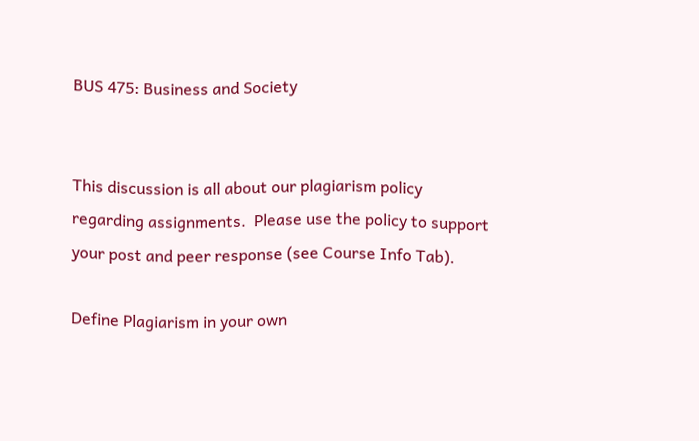BUS 475: Business and Society


This discussion is all about our plagiarism policy regarding assignments.  Please use the policy to support your post and peer response (see Course Info Tab).

Define Plagiarism in your own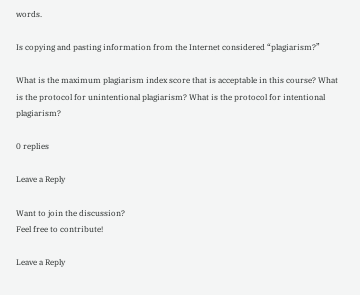words.

Is copying and pasting information from the Internet considered “plagiarism?”

What is the maximum plagiarism index score that is acceptable in this course? What is the protocol for unintentional plagiarism? What is the protocol for intentional plagiarism?

0 replies

Leave a Reply

Want to join the discussion?
Feel free to contribute!

Leave a Reply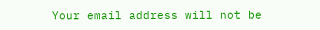Your email address will not be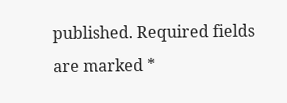published. Required fields are marked *